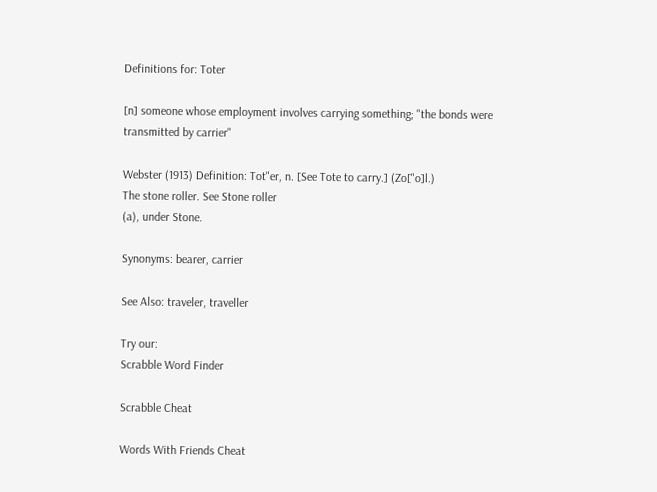Definitions for: Toter

[n] someone whose employment involves carrying something; "the bonds were transmitted by carrier"

Webster (1913) Definition: Tot"er, n. [See Tote to carry.] (Zo["o]l.)
The stone roller. See Stone roller
(a), under Stone.

Synonyms: bearer, carrier

See Also: traveler, traveller

Try our:
Scrabble Word Finder

Scrabble Cheat

Words With Friends Cheat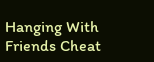Hanging With Friends Cheat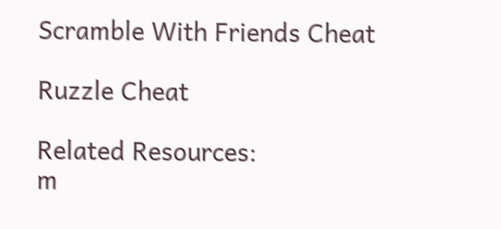Scramble With Friends Cheat

Ruzzle Cheat

Related Resources:
m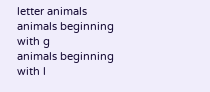letter animals
animals beginning with g
animals beginning with l